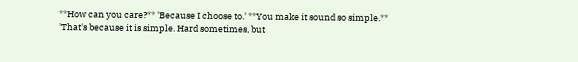**How can you care?** 'Because I choose to.' **You make it sound so simple.** 'That's because it is simple. Hard sometimes, but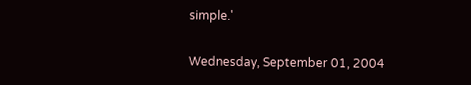simple.'

Wednesday, September 01, 2004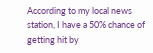According to my local news station, I have a 50% chance of getting hit by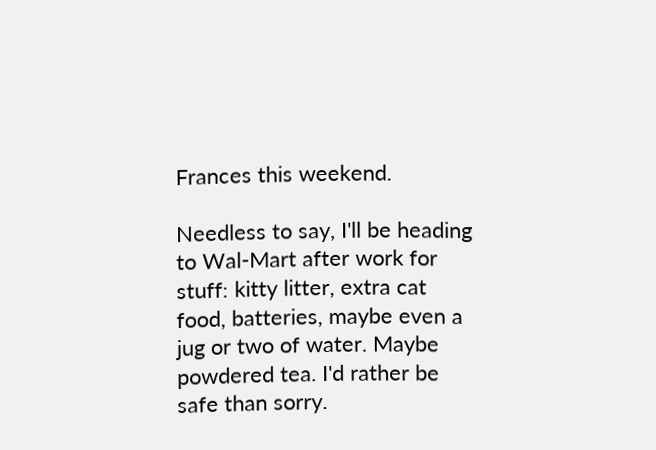Frances this weekend.

Needless to say, I'll be heading to Wal-Mart after work for stuff: kitty litter, extra cat food, batteries, maybe even a jug or two of water. Maybe powdered tea. I'd rather be safe than sorry.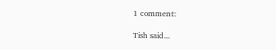1 comment:

Tish said...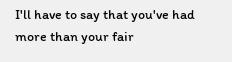I'll have to say that you've had more than your fair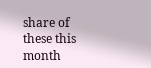share of these this month